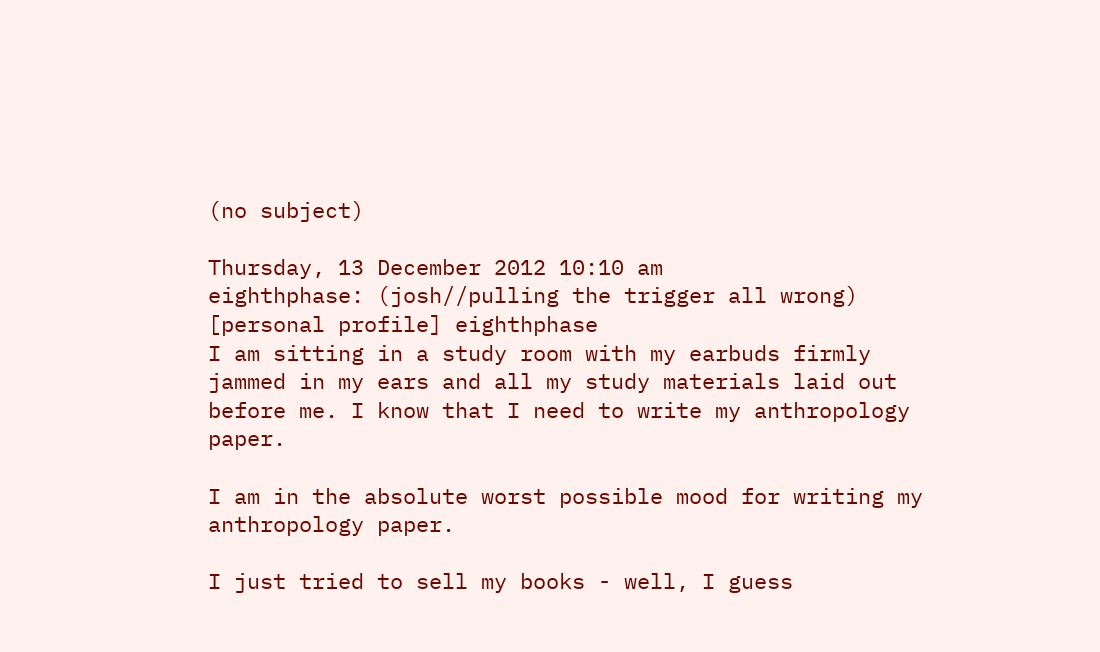(no subject)

Thursday, 13 December 2012 10:10 am
eighthphase: (josh//pulling the trigger all wrong)
[personal profile] eighthphase
I am sitting in a study room with my earbuds firmly jammed in my ears and all my study materials laid out before me. I know that I need to write my anthropology paper.

I am in the absolute worst possible mood for writing my anthropology paper.

I just tried to sell my books - well, I guess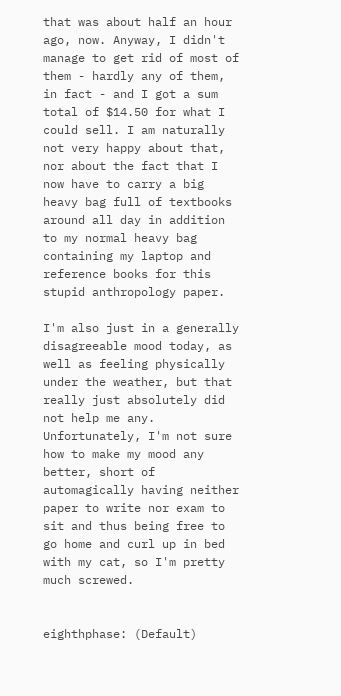that was about half an hour ago, now. Anyway, I didn't manage to get rid of most of them - hardly any of them, in fact - and I got a sum total of $14.50 for what I could sell. I am naturally not very happy about that, nor about the fact that I now have to carry a big heavy bag full of textbooks around all day in addition to my normal heavy bag containing my laptop and reference books for this stupid anthropology paper.

I'm also just in a generally disagreeable mood today, as well as feeling physically under the weather, but that really just absolutely did not help me any. Unfortunately, I'm not sure how to make my mood any better, short of automagically having neither paper to write nor exam to sit and thus being free to go home and curl up in bed with my cat, so I'm pretty much screwed.


eighthphase: (Default)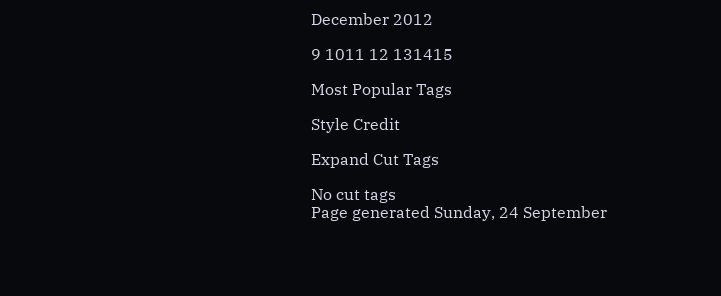December 2012

9 1011 12 131415

Most Popular Tags

Style Credit

Expand Cut Tags

No cut tags
Page generated Sunday, 24 September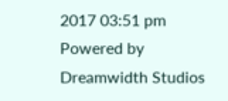2017 03:51 pm
Powered by Dreamwidth Studios